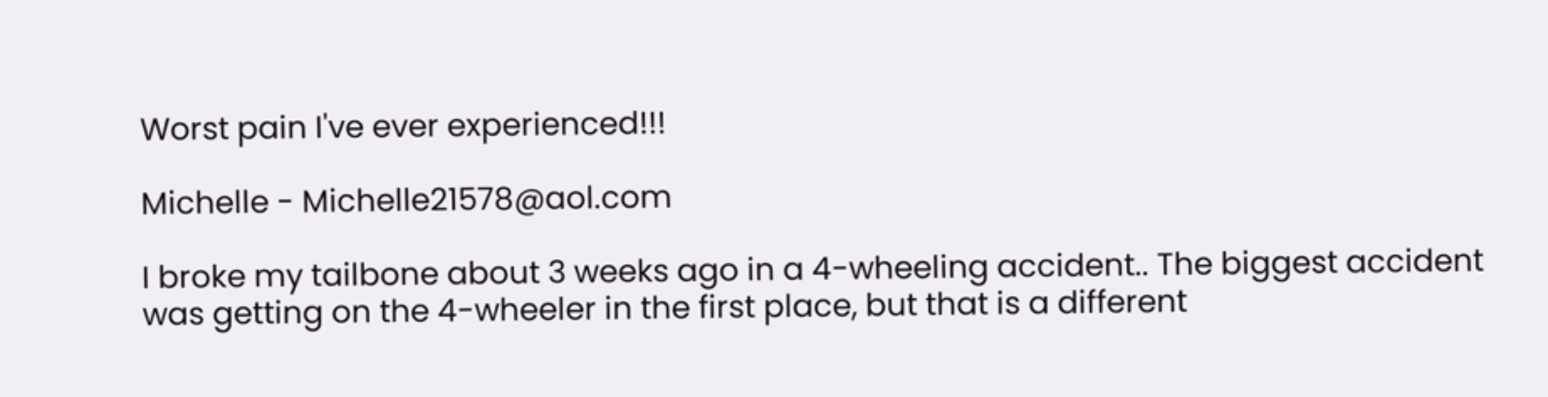Worst pain I've ever experienced!!!

Michelle - Michelle21578@aol.com

I broke my tailbone about 3 weeks ago in a 4-wheeling accident.. The biggest accident was getting on the 4-wheeler in the first place, but that is a different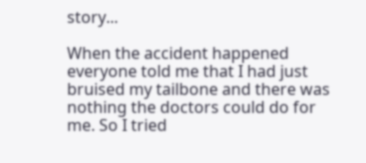story...

When the accident happened everyone told me that I had just bruised my tailbone and there was nothing the doctors could do for me. So I tried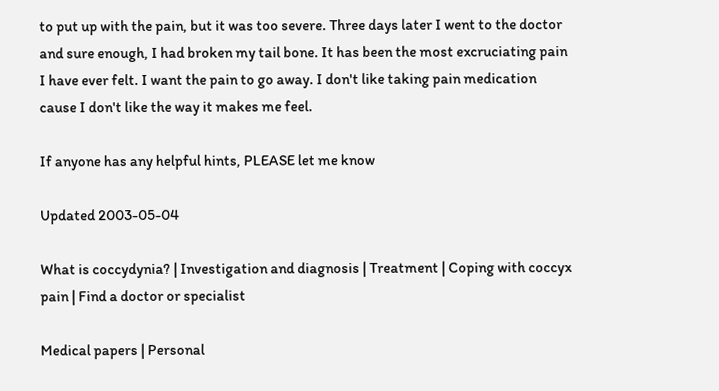to put up with the pain, but it was too severe. Three days later I went to the doctor and sure enough, I had broken my tail bone. It has been the most excruciating pain I have ever felt. I want the pain to go away. I don't like taking pain medication cause I don't like the way it makes me feel.

If anyone has any helpful hints, PLEASE let me know

Updated 2003-05-04

What is coccydynia? | Investigation and diagnosis | Treatment | Coping with coccyx pain | Find a doctor or specialist

Medical papers | Personal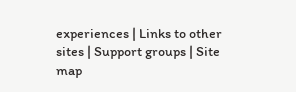experiences | Links to other sites | Support groups | Site map